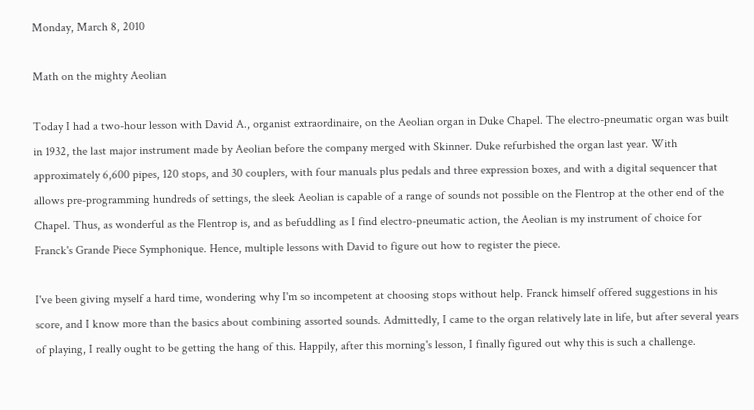Monday, March 8, 2010

Math on the mighty Aeolian

Today I had a two-hour lesson with David A., organist extraordinaire, on the Aeolian organ in Duke Chapel. The electro-pneumatic organ was built in 1932, the last major instrument made by Aeolian before the company merged with Skinner. Duke refurbished the organ last year. With approximately 6,600 pipes, 120 stops, and 30 couplers, with four manuals plus pedals and three expression boxes, and with a digital sequencer that allows pre-programming hundreds of settings, the sleek Aeolian is capable of a range of sounds not possible on the Flentrop at the other end of the Chapel. Thus, as wonderful as the Flentrop is, and as befuddling as I find electro-pneumatic action, the Aeolian is my instrument of choice for Franck's Grande Piece Symphonique. Hence, multiple lessons with David to figure out how to register the piece.

I've been giving myself a hard time, wondering why I'm so incompetent at choosing stops without help. Franck himself offered suggestions in his score, and I know more than the basics about combining assorted sounds. Admittedly, I came to the organ relatively late in life, but after several years of playing, I really ought to be getting the hang of this. Happily, after this morning's lesson, I finally figured out why this is such a challenge.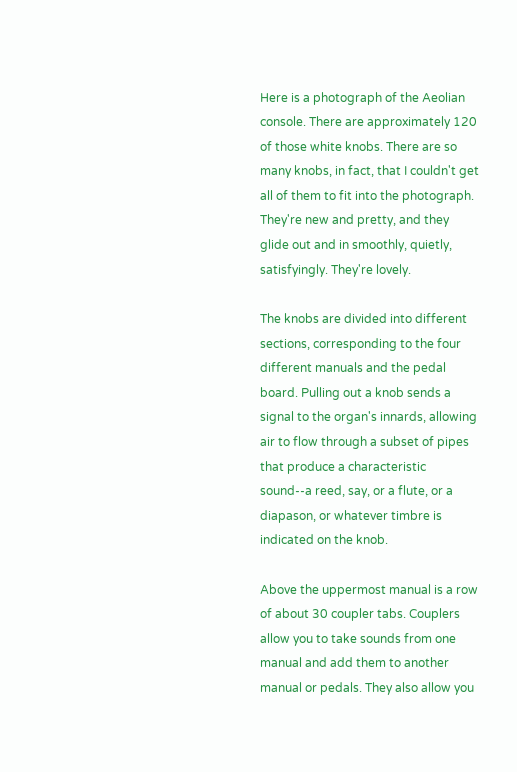Here is a photograph of the Aeolian console. There are approximately 120 of those white knobs. There are so many knobs, in fact, that I couldn't get all of them to fit into the photograph. They're new and pretty, and they glide out and in smoothly, quietly, satisfyingly. They're lovely.

The knobs are divided into different sections, corresponding to the four different manuals and the pedal board. Pulling out a knob sends a signal to the organ's innards, allowing air to flow through a subset of pipes that produce a characteristic sound--a reed, say, or a flute, or a diapason, or whatever timbre is indicated on the knob.

Above the uppermost manual is a row of about 30 coupler tabs. Couplers allow you to take sounds from one manual and add them to another manual or pedals. They also allow you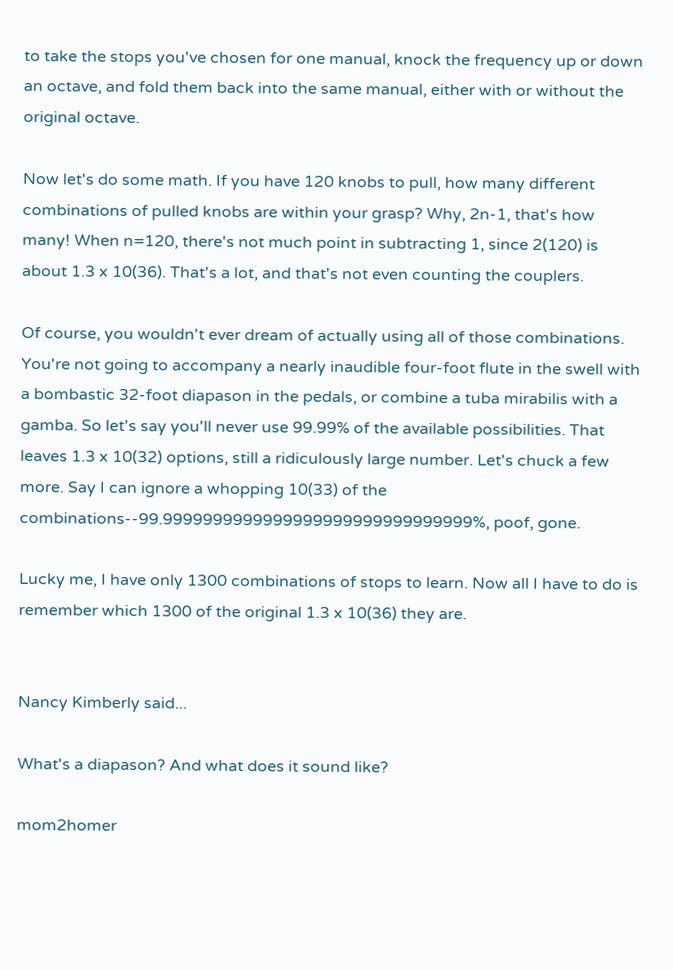to take the stops you've chosen for one manual, knock the frequency up or down an octave, and fold them back into the same manual, either with or without the original octave.

Now let's do some math. If you have 120 knobs to pull, how many different combinations of pulled knobs are within your grasp? Why, 2n-1, that's how many! When n=120, there's not much point in subtracting 1, since 2(120) is about 1.3 x 10(36). That's a lot, and that's not even counting the couplers.

Of course, you wouldn't ever dream of actually using all of those combinations. You're not going to accompany a nearly inaudible four-foot flute in the swell with a bombastic 32-foot diapason in the pedals, or combine a tuba mirabilis with a gamba. So let's say you'll never use 99.99% of the available possibilities. That leaves 1.3 x 10(32) options, still a ridiculously large number. Let's chuck a few more. Say I can ignore a whopping 10(33) of the combinations--99.9999999999999999999999999999999%, poof, gone.

Lucky me, I have only 1300 combinations of stops to learn. Now all I have to do is remember which 1300 of the original 1.3 x 10(36) they are.


Nancy Kimberly said...

What's a diapason? And what does it sound like?

mom2homer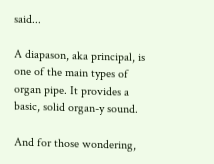said...

A diapason, aka principal, is one of the main types of organ pipe. It provides a basic, solid organ-y sound.

And for those wondering,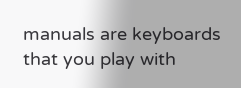manuals are keyboards that you play with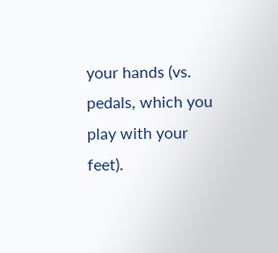your hands (vs. pedals, which you play with your feet).